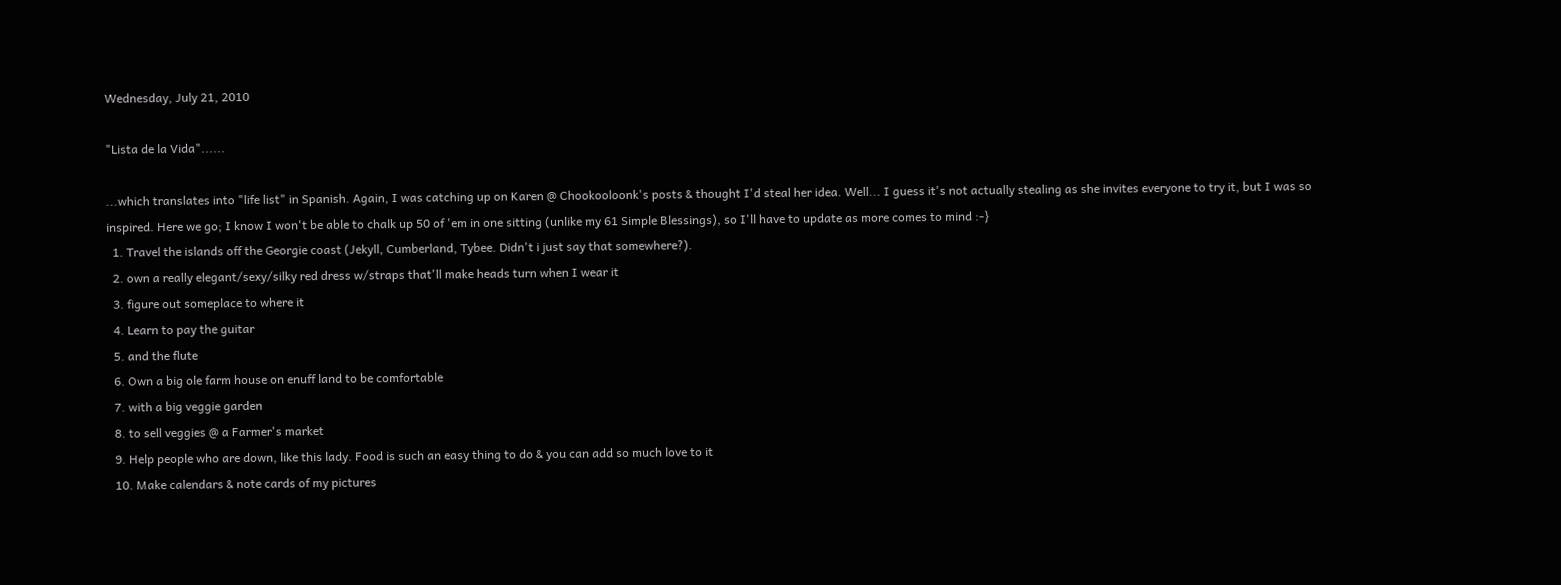Wednesday, July 21, 2010

"Lista de la Vida"......

...which translates into "life list" in Spanish. Again, I was catching up on Karen @ Chookooloonk's posts & thought I'd steal her idea. Well... I guess it's not actually stealing as she invites everyone to try it, but I was so inspired. Here we go; I know I won't be able to chalk up 50 of 'em in one sitting (unlike my 61 Simple Blessings), so I'll have to update as more comes to mind :-}
  1. Travel the islands off the Georgie coast (Jekyll, Cumberland, Tybee. Didn't i just say that somewhere?).
  2. own a really elegant/sexy/silky red dress w/straps that'll make heads turn when I wear it
  3. figure out someplace to where it
  4. Learn to pay the guitar
  5. and the flute
  6. Own a big ole farm house on enuff land to be comfortable
  7. with a big veggie garden
  8. to sell veggies @ a Farmer's market
  9. Help people who are down, like this lady. Food is such an easy thing to do & you can add so much love to it
  10. Make calendars & note cards of my pictures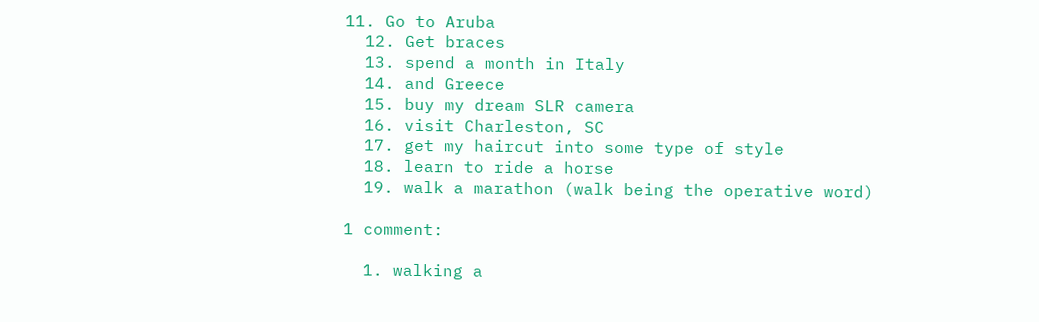11. Go to Aruba
  12. Get braces
  13. spend a month in Italy
  14. and Greece
  15. buy my dream SLR camera
  16. visit Charleston, SC
  17. get my haircut into some type of style
  18. learn to ride a horse
  19. walk a marathon (walk being the operative word)

1 comment:

  1. walking a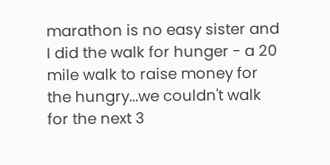marathon is no easy sister and I did the walk for hunger - a 20 mile walk to raise money for the hungry...we couldn't walk for the next 3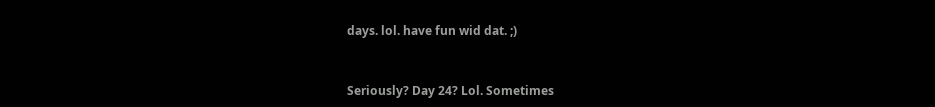days. lol. have fun wid dat. ;)



Seriously? Day 24? Lol. Sometimes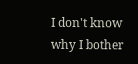I don't know why I bother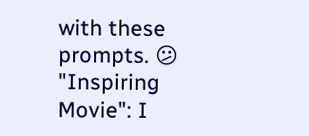with these prompts. 😕 "Inspiring Movie": I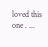loved this one . ...